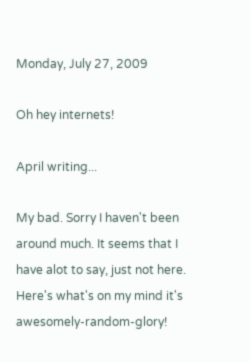Monday, July 27, 2009

Oh hey internets!

April writing...

My bad. Sorry I haven't been around much. It seems that I have alot to say, just not here. Here's what's on my mind it's awesomely-random-glory!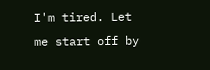I'm tired. Let me start off by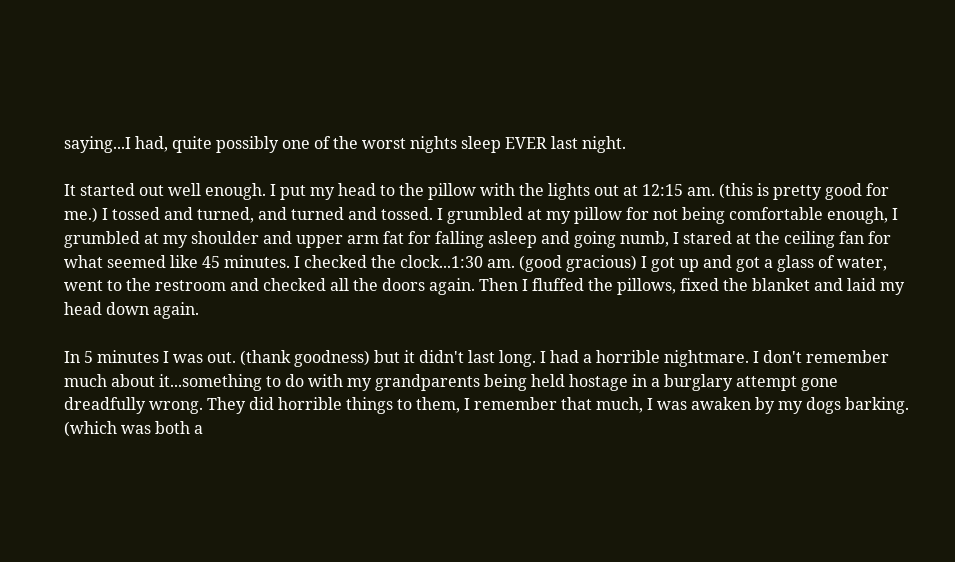saying...I had, quite possibly one of the worst nights sleep EVER last night.

It started out well enough. I put my head to the pillow with the lights out at 12:15 am. (this is pretty good for me.) I tossed and turned, and turned and tossed. I grumbled at my pillow for not being comfortable enough, I grumbled at my shoulder and upper arm fat for falling asleep and going numb, I stared at the ceiling fan for what seemed like 45 minutes. I checked the clock...1:30 am. (good gracious) I got up and got a glass of water, went to the restroom and checked all the doors again. Then I fluffed the pillows, fixed the blanket and laid my head down again.

In 5 minutes I was out. (thank goodness) but it didn't last long. I had a horrible nightmare. I don't remember much about it...something to do with my grandparents being held hostage in a burglary attempt gone dreadfully wrong. They did horrible things to them, I remember that much, I was awaken by my dogs barking. (which was both a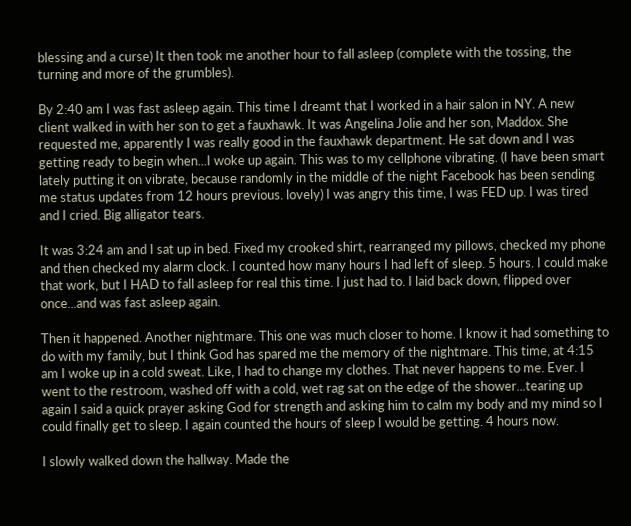blessing and a curse) It then took me another hour to fall asleep (complete with the tossing, the turning and more of the grumbles).

By 2:40 am I was fast asleep again. This time I dreamt that I worked in a hair salon in NY. A new client walked in with her son to get a fauxhawk. It was Angelina Jolie and her son, Maddox. She requested me, apparently I was really good in the fauxhawk department. He sat down and I was getting ready to begin when...I woke up again. This was to my cellphone vibrating. (I have been smart lately putting it on vibrate, because randomly in the middle of the night Facebook has been sending me status updates from 12 hours previous. lovely) I was angry this time, I was FED up. I was tired and I cried. Big alligator tears.

It was 3:24 am and I sat up in bed. Fixed my crooked shirt, rearranged my pillows, checked my phone and then checked my alarm clock. I counted how many hours I had left of sleep. 5 hours. I could make that work, but I HAD to fall asleep for real this time. I just had to. I laid back down, flipped over once...and was fast asleep again.

Then it happened. Another nightmare. This one was much closer to home. I know it had something to do with my family, but I think God has spared me the memory of the nightmare. This time, at 4:15 am I woke up in a cold sweat. Like, I had to change my clothes. That never happens to me. Ever. I went to the restroom, washed off with a cold, wet rag sat on the edge of the shower...tearing up again I said a quick prayer asking God for strength and asking him to calm my body and my mind so I could finally get to sleep. I again counted the hours of sleep I would be getting. 4 hours now.

I slowly walked down the hallway. Made the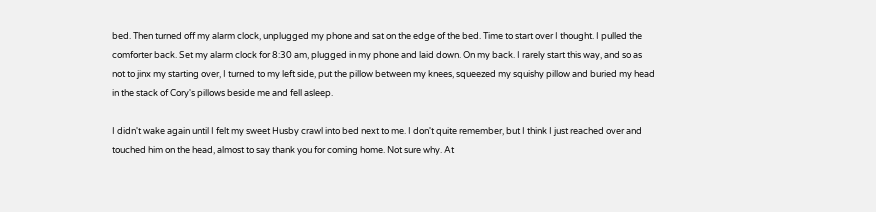bed. Then turned off my alarm clock, unplugged my phone and sat on the edge of the bed. Time to start over I thought. I pulled the comforter back. Set my alarm clock for 8:30 am, plugged in my phone and laid down. On my back. I rarely start this way, and so as not to jinx my starting over, I turned to my left side, put the pillow between my knees, squeezed my squishy pillow and buried my head in the stack of Cory's pillows beside me and fell asleep.

I didn't wake again until I felt my sweet Husby crawl into bed next to me. I don't quite remember, but I think I just reached over and touched him on the head, almost to say thank you for coming home. Not sure why. At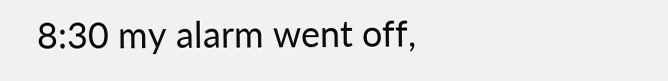8:30 my alarm went off,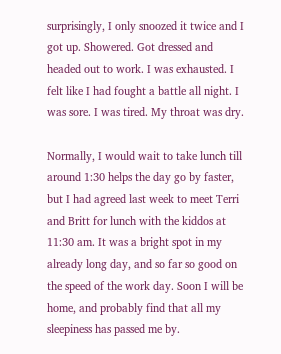surprisingly, I only snoozed it twice and I got up. Showered. Got dressed and headed out to work. I was exhausted. I felt like I had fought a battle all night. I was sore. I was tired. My throat was dry.

Normally, I would wait to take lunch till around 1:30 helps the day go by faster, but I had agreed last week to meet Terri and Britt for lunch with the kiddos at 11:30 am. It was a bright spot in my already long day, and so far so good on the speed of the work day. Soon I will be home, and probably find that all my sleepiness has passed me by.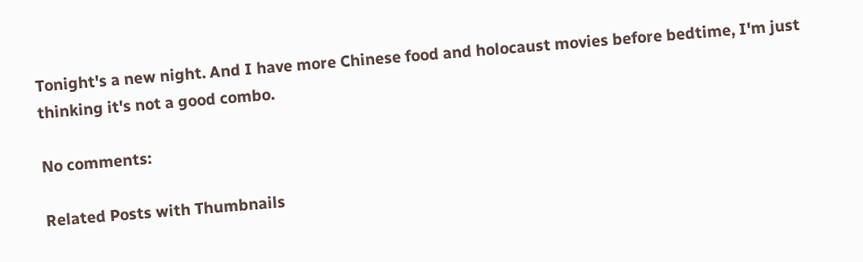Tonight's a new night. And I have more Chinese food and holocaust movies before bedtime, I'm just thinking it's not a good combo.

No comments:

Related Posts with Thumbnails